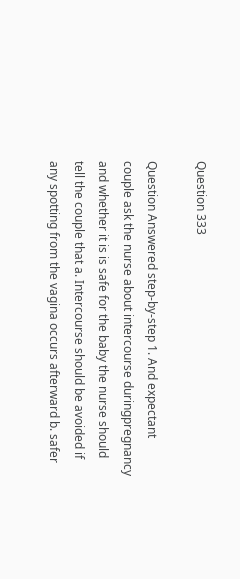Question 333

Question Answered step-by-step 1. And expectant couple ask the nurse about intercourse duringpregnancy and whether it is is safe for the baby the nurse should tell the couple that a. Intercourse should be avoided if any spotting from the vagina occurs afterward b. safer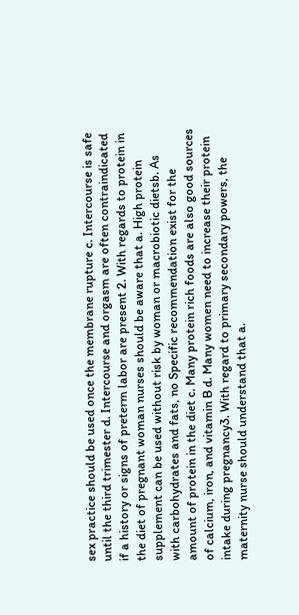sex practice should be used once the membrane rupture c. Intercourse is safe until the third trimester d. Intercourse and orgasm are often contraindicated if a history or signs of preterm labor are present 2. With regards to protein in the diet of pregnant woman nurses should be aware that a. High protein supplement can be used without risk by woman or macrobiotic dietsb. As with carbohydrates and fats, no Specific recommendation exist for the amount of protein in the diet c. Many protein rich foods are also good sources of calcium, iron, and vitamin B d. Many women need to increase their protein intake during pregnancy3. With regard to primary secondary powers, the maternity nurse should understand that a.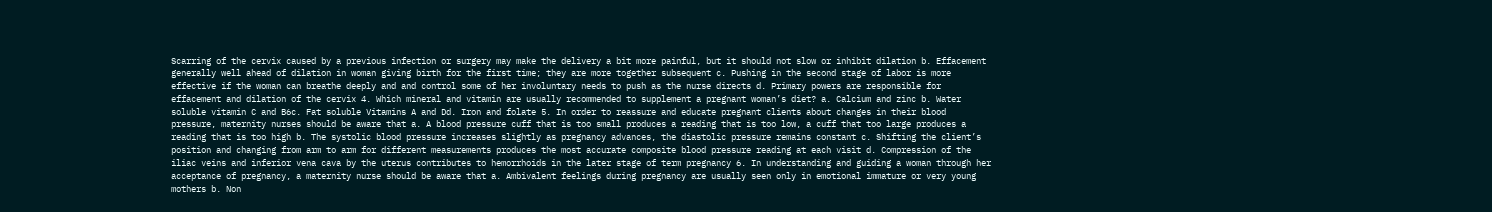Scarring of the cervix caused by a previous infection or surgery may make the delivery a bit more painful, but it should not slow or inhibit dilation b. Effacement generally well ahead of dilation in woman giving birth for the first time; they are more together subsequent c. Pushing in the second stage of labor is more effective if the woman can breathe deeply and and control some of her involuntary needs to push as the nurse directs d. Primary powers are responsible for effacement and dilation of the cervix 4. Which mineral and vitamin are usually recommended to supplement a pregnant woman’s diet? a. Calcium and zinc b. Water soluble vitamin C and B6c. Fat soluble Vitamins A and Dd. Iron and folate 5. In order to reassure and educate pregnant clients about changes in their blood pressure, maternity nurses should be aware that a. A blood pressure cuff that is too small produces a reading that is too low, a cuff that too large produces a reading that is too high b. The systolic blood pressure increases slightly as pregnancy advances, the diastolic pressure remains constant c. Shifting the client’s position and changing from arm to arm for different measurements produces the most accurate composite blood pressure reading at each visit d. Compression of the iliac veins and inferior vena cava by the uterus contributes to hemorrhoids in the later stage of term pregnancy 6. In understanding and guiding a woman through her acceptance of pregnancy, a maternity nurse should be aware that a. Ambivalent feelings during pregnancy are usually seen only in emotional immature or very young mothers b. Non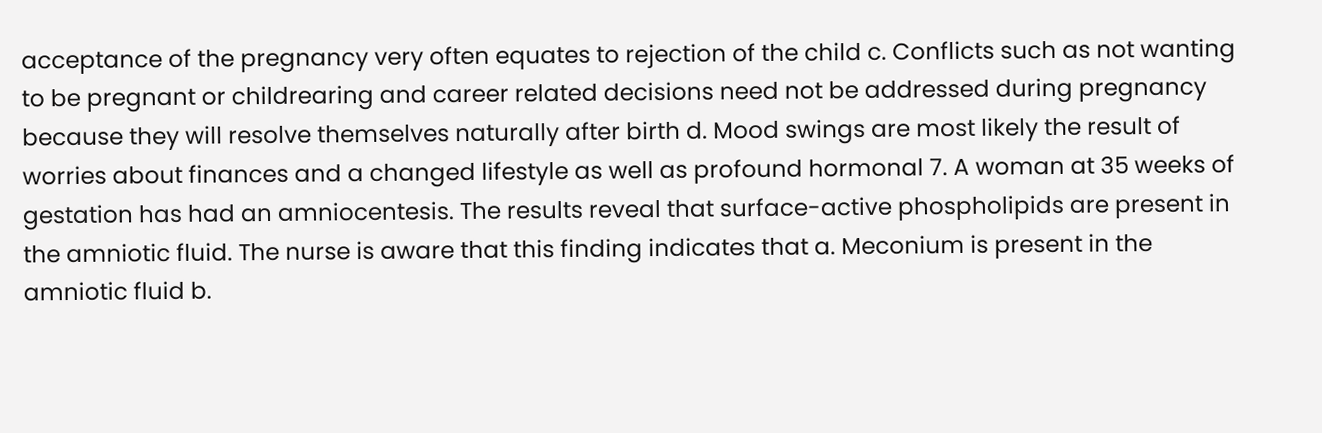acceptance of the pregnancy very often equates to rejection of the child c. Conflicts such as not wanting to be pregnant or childrearing and career related decisions need not be addressed during pregnancy because they will resolve themselves naturally after birth d. Mood swings are most likely the result of worries about finances and a changed lifestyle as well as profound hormonal 7. A woman at 35 weeks of gestation has had an amniocentesis. The results reveal that surface-active phospholipids are present in the amniotic fluid. The nurse is aware that this finding indicates that a. Meconium is present in the amniotic fluid b.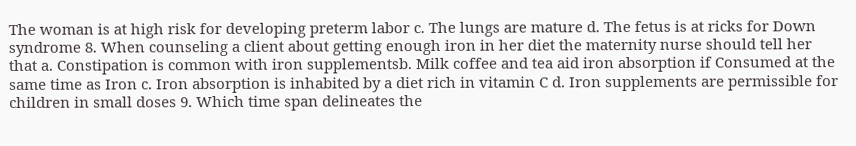The woman is at high risk for developing preterm labor c. The lungs are mature d. The fetus is at ricks for Down syndrome 8. When counseling a client about getting enough iron in her diet the maternity nurse should tell her that a. Constipation is common with iron supplementsb. Milk coffee and tea aid iron absorption if Consumed at the same time as Iron c. Iron absorption is inhabited by a diet rich in vitamin C d. Iron supplements are permissible for children in small doses 9. Which time span delineates the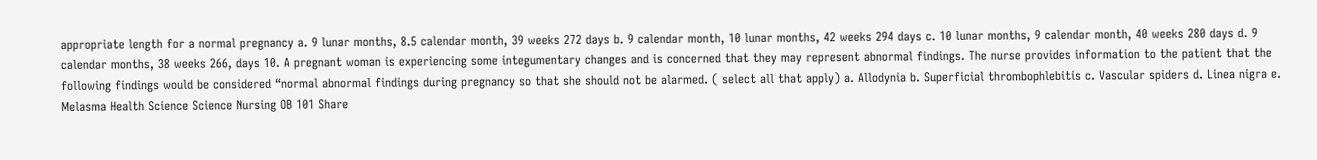appropriate length for a normal pregnancy a. 9 lunar months, 8.5 calendar month, 39 weeks 272 days b. 9 calendar month, 10 lunar months, 42 weeks 294 days c. 10 lunar months, 9 calendar month, 40 weeks 280 days d. 9 calendar months, 38 weeks 266, days 10. A pregnant woman is experiencing some integumentary changes and is concerned that they may represent abnormal findings. The nurse provides information to the patient that the following findings would be considered “normal abnormal findings during pregnancy so that she should not be alarmed. ( select all that apply) a. Allodynia b. Superficial thrombophlebitis c. Vascular spiders d. Linea nigra e. Melasma Health Science Science Nursing OB 101 Share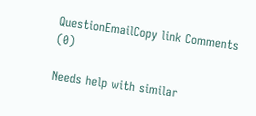QuestionEmailCopy link Comments (0)

Needs help with similar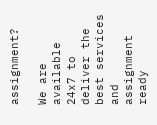assignment?

We are available 24x7 to deliver the best services and assignment ready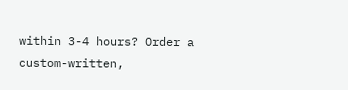within 3-4 hours? Order a custom-written,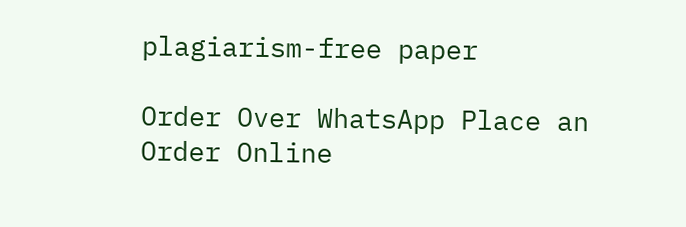plagiarism-free paper

Order Over WhatsApp Place an Order Online